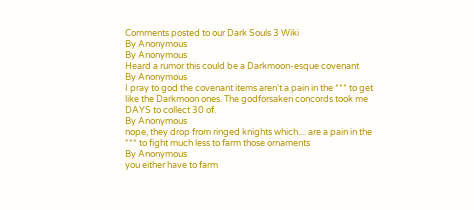Comments posted to our Dark Souls 3 Wiki
By Anonymous
By Anonymous
Heard a rumor this could be a Darkmoon-esque covenant
By Anonymous
I pray to god the covenant items aren't a pain in the *** to get like the Darkmoon ones. The godforsaken concords took me DAYS to collect 30 of.
By Anonymous
nope, they drop from ringed knights which.... are a pain in the *** to fight much less to farm those ornaments
By Anonymous
you either have to farm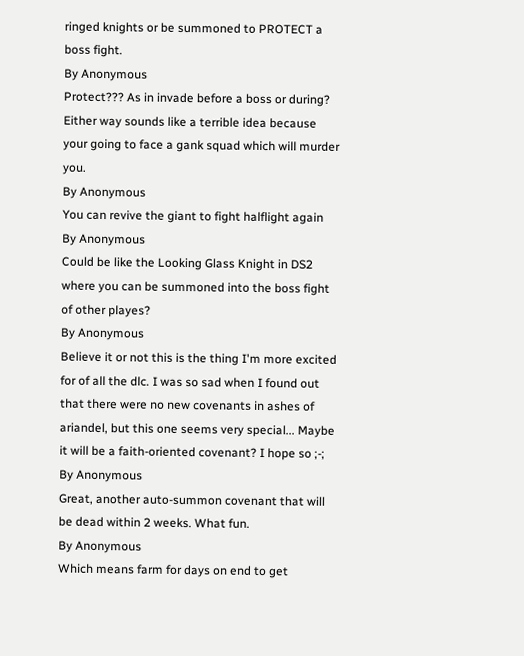ringed knights or be summoned to PROTECT a boss fight.
By Anonymous
Protect??? As in invade before a boss or during? Either way sounds like a terrible idea because your going to face a gank squad which will murder you.
By Anonymous
You can revive the giant to fight halflight again
By Anonymous
Could be like the Looking Glass Knight in DS2 where you can be summoned into the boss fight of other playes?
By Anonymous
Believe it or not this is the thing I'm more excited for of all the dlc. I was so sad when I found out that there were no new covenants in ashes of ariandel, but this one seems very special... Maybe it will be a faith-oriented covenant? I hope so ;-;
By Anonymous
Great, another auto-summon covenant that will be dead within 2 weeks. What fun.
By Anonymous
Which means farm for days on end to get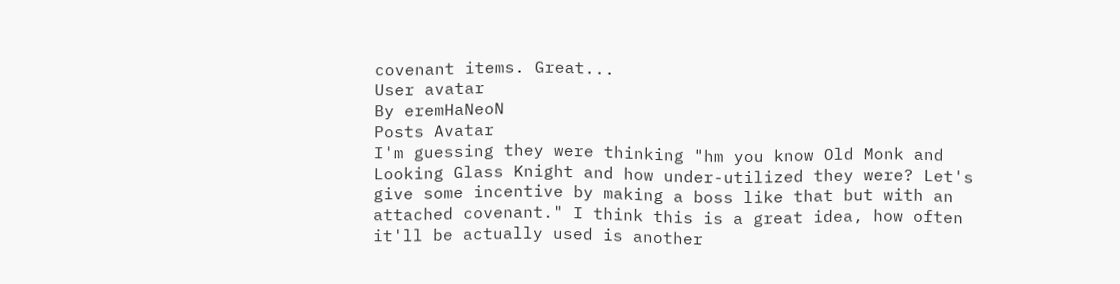covenant items. Great...
User avatar
By eremHaNeoN
Posts Avatar
I'm guessing they were thinking "hm you know Old Monk and Looking Glass Knight and how under-utilized they were? Let's give some incentive by making a boss like that but with an attached covenant." I think this is a great idea, how often it'll be actually used is another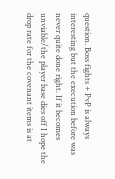question. Boss fights + PvP is always interesting but the execution before was never quite done right. If it becomes unviable/the player base dies off I hope the drop rate for the covenant items is at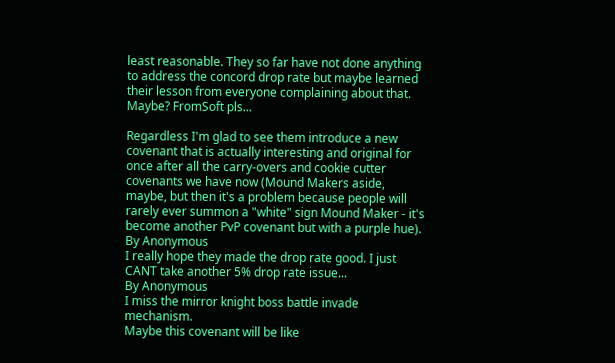least reasonable. They so far have not done anything to address the concord drop rate but maybe learned their lesson from everyone complaining about that. Maybe? FromSoft pls...

Regardless I'm glad to see them introduce a new covenant that is actually interesting and original for once after all the carry-overs and cookie cutter covenants we have now (Mound Makers aside, maybe, but then it's a problem because people will rarely ever summon a "white" sign Mound Maker - it's become another PvP covenant but with a purple hue).
By Anonymous
I really hope they made the drop rate good. I just CANT take another 5% drop rate issue...
By Anonymous
I miss the mirror knight boss battle invade mechanism.
Maybe this covenant will be like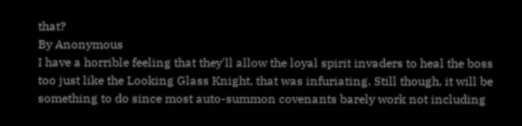that?
By Anonymous
I have a horrible feeling that they'll allow the loyal spirit invaders to heal the boss too just like the Looking Glass Knight, that was infuriating. Still though, it will be something to do since most auto-summon covenants barely work not including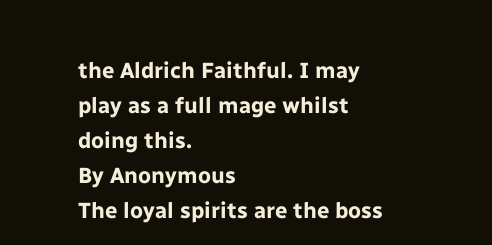the Aldrich Faithful. I may play as a full mage whilst doing this.
By Anonymous
The loyal spirits are the boss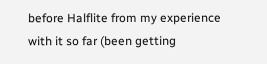before Halflite from my experience with it so far (been getting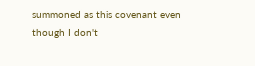summoned as this covenant even though I don't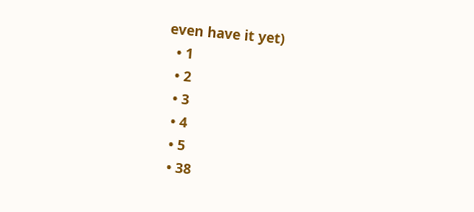even have it yet)
  • 1
  • 2
  • 3
  • 4
  • 5
  • 38